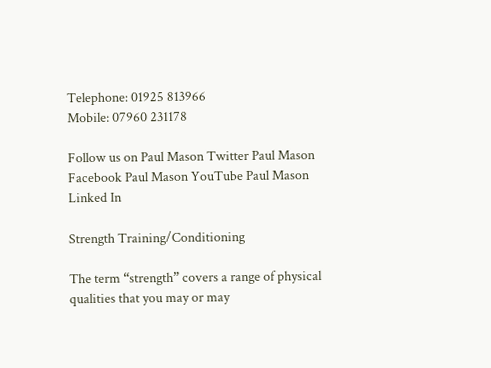Telephone: 01925 813966
Mobile: 07960 231178

Follow us on Paul Mason Twitter Paul Mason Facebook Paul Mason YouTube Paul Mason Linked In

Strength Training/Conditioning

The term “strength” covers a range of physical qualities that you may or may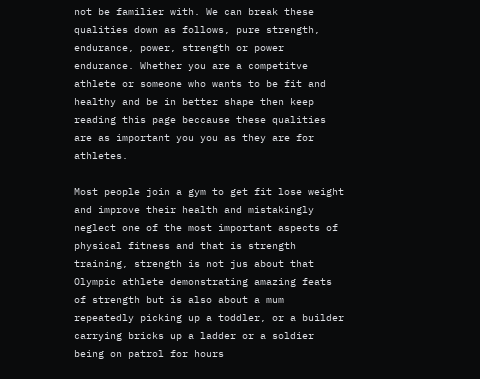not be familier with. We can break these qualities down as follows, pure strength, endurance, power, strength or power endurance. Whether you are a competitve athlete or someone who wants to be fit and healthy and be in better shape then keep reading this page beccause these qualities are as important you you as they are for athletes.

Most people join a gym to get fit lose weight and improve their health and mistakingly neglect one of the most important aspects of physical fitness and that is strength training, strength is not jus about that Olympic athlete demonstrating amazing feats of strength but is also about a mum repeatedly picking up a toddler, or a builder carrying bricks up a ladder or a soldier being on patrol for hours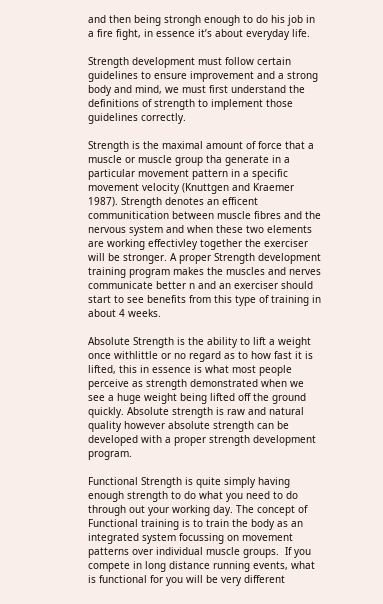and then being strongh enough to do his job in a fire fight, in essence it’s about everyday life.

Strength development must follow certain guidelines to ensure improvement and a strong body and mind, we must first understand the definitions of strength to implement those guidelines correctly.

Strength is the maximal amount of force that a muscle or muscle group tha generate in a particular movement pattern in a specific movement velocity (Knuttgen and Kraemer 1987). Strength denotes an efficent communitication between muscle fibres and the nervous system and when these two elements are working effectivley together the exerciser will be stronger. A proper Strength development training program makes the muscles and nerves communicate better n and an exerciser should start to see benefits from this type of training in about 4 weeks.

Absolute Strength is the ability to lift a weight once withlittle or no regard as to how fast it is lifted, this in essence is what most people perceive as strength demonstrated when we see a huge weight being lifted off the ground quickly. Absolute strength is raw and natural quality however absolute strength can be developed with a proper strength development program.

Functional Strength is quite simply having enough strength to do what you need to do through out your working day. The concept of Functional training is to train the body as an integrated system focussing on movement patterns over individual muscle groups.  If you compete in long distance running events, what is functional for you will be very different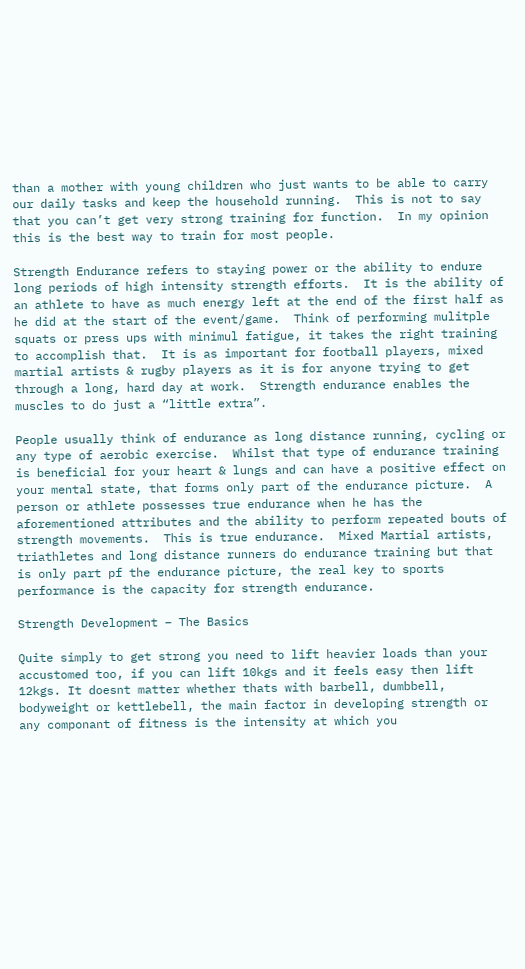than a mother with young children who just wants to be able to carry our daily tasks and keep the household running.  This is not to say that you can’t get very strong training for function.  In my opinion this is the best way to train for most people.

Strength Endurance refers to staying power or the ability to endure long periods of high intensity strength efforts.  It is the ability of an athlete to have as much energy left at the end of the first half as he did at the start of the event/game.  Think of performing mulitple squats or press ups with minimul fatigue, it takes the right training to accomplish that.  It is as important for football players, mixed martial artists & rugby players as it is for anyone trying to get through a long, hard day at work.  Strength endurance enables the muscles to do just a “little extra”.

People usually think of endurance as long distance running, cycling or any type of aerobic exercise.  Whilst that type of endurance training is beneficial for your heart & lungs and can have a positive effect on your mental state, that forms only part of the endurance picture.  A person or athlete possesses true endurance when he has the aforementioned attributes and the ability to perform repeated bouts of strength movements.  This is true endurance.  Mixed Martial artists, triathletes and long distance runners do endurance training but that is only part pf the endurance picture, the real key to sports performance is the capacity for strength endurance.

Strength Development – The Basics

Quite simply to get strong you need to lift heavier loads than your accustomed too, if you can lift 10kgs and it feels easy then lift 12kgs. It doesnt matter whether thats with barbell, dumbbell, bodyweight or kettlebell, the main factor in developing strength or any componant of fitness is the intensity at which you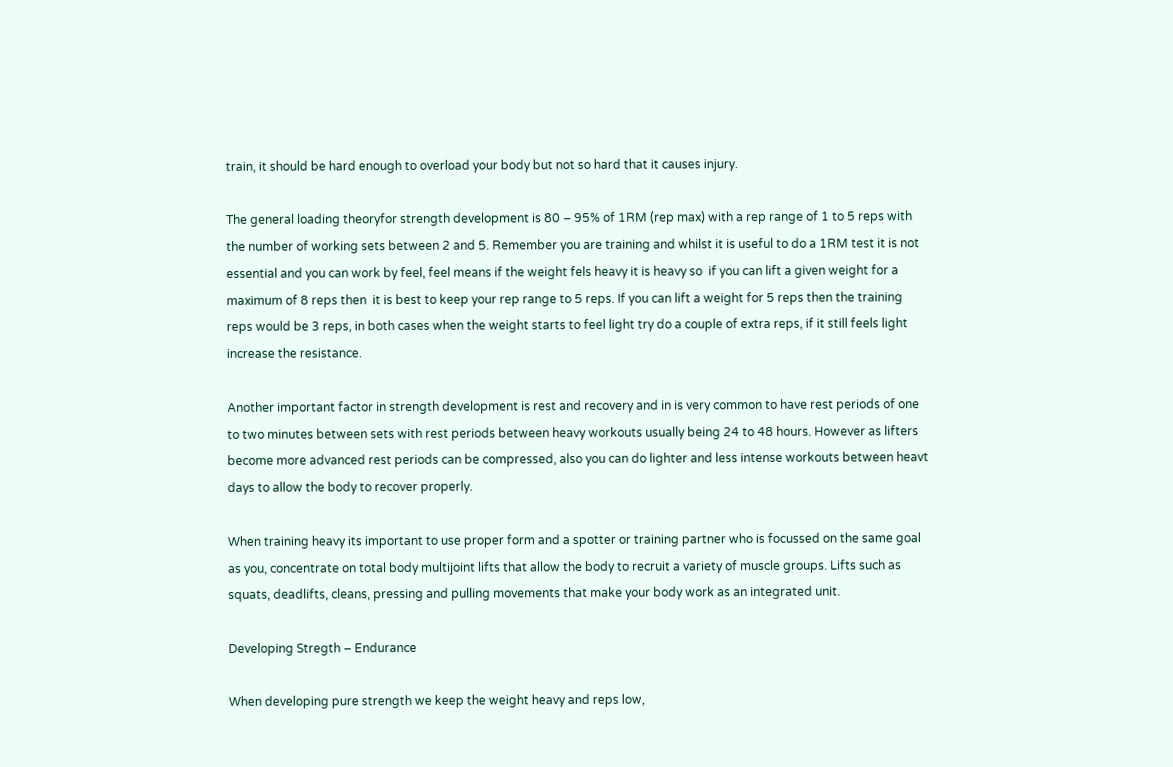train, it should be hard enough to overload your body but not so hard that it causes injury.

The general loading theoryfor strength development is 80 – 95% of 1RM (rep max) with a rep range of 1 to 5 reps with the number of working sets between 2 and 5. Remember you are training and whilst it is useful to do a 1RM test it is not essential and you can work by feel, feel means if the weight fels heavy it is heavy so  if you can lift a given weight for a maximum of 8 reps then  it is best to keep your rep range to 5 reps. If you can lift a weight for 5 reps then the training reps would be 3 reps, in both cases when the weight starts to feel light try do a couple of extra reps, if it still feels light increase the resistance.

Another important factor in strength development is rest and recovery and in is very common to have rest periods of one to two minutes between sets with rest periods between heavy workouts usually being 24 to 48 hours. However as lifters become more advanced rest periods can be compressed, also you can do lighter and less intense workouts between heavt days to allow the body to recover properly.

When training heavy its important to use proper form and a spotter or training partner who is focussed on the same goal as you, concentrate on total body multijoint lifts that allow the body to recruit a variety of muscle groups. Lifts such as squats, deadlifts, cleans, pressing and pulling movements that make your body work as an integrated unit.

Developing Stregth – Endurance

When developing pure strength we keep the weight heavy and reps low,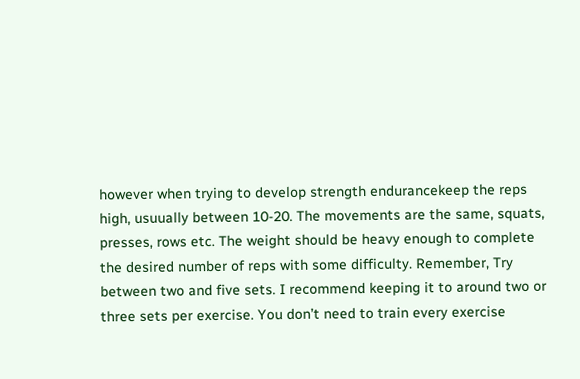however when trying to develop strength endurancekeep the reps high, usuually between 10-20. The movements are the same, squats, presses, rows etc. The weight should be heavy enough to complete the desired number of reps with some difficulty. Remember, Try between two and five sets. I recommend keeping it to around two or three sets per exercise. You don’t need to train every exercise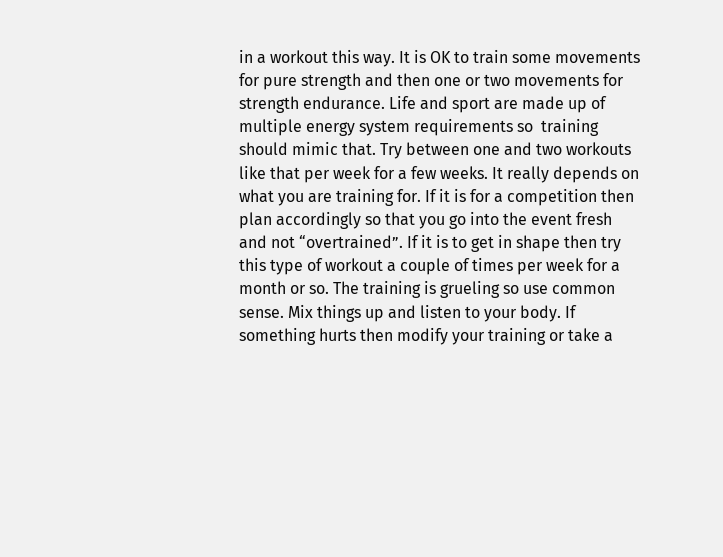in a workout this way. It is OK to train some movements for pure strength and then one or two movements for strength endurance. Life and sport are made up of multiple energy system requirements so  training should mimic that. Try between one and two workouts like that per week for a few weeks. It really depends on what you are training for. If it is for a competition then plan accordingly so that you go into the event fresh and not “overtrained”. If it is to get in shape then try this type of workout a couple of times per week for a month or so. The training is grueling so use common sense. Mix things up and listen to your body. If something hurts then modify your training or take a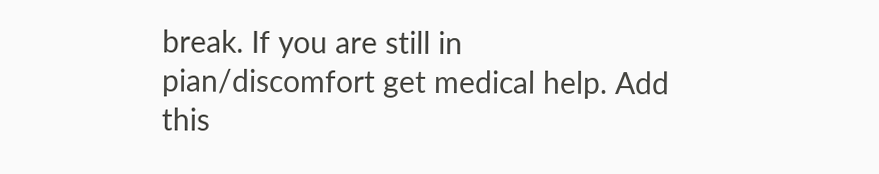break. If you are still in pian/discomfort get medical help. Add this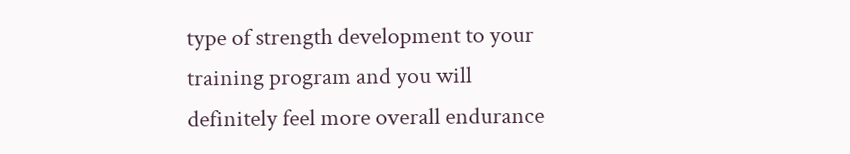type of strength development to your training program and you will definitely feel more overall endurance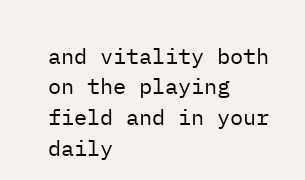and vitality both on the playing field and in your daily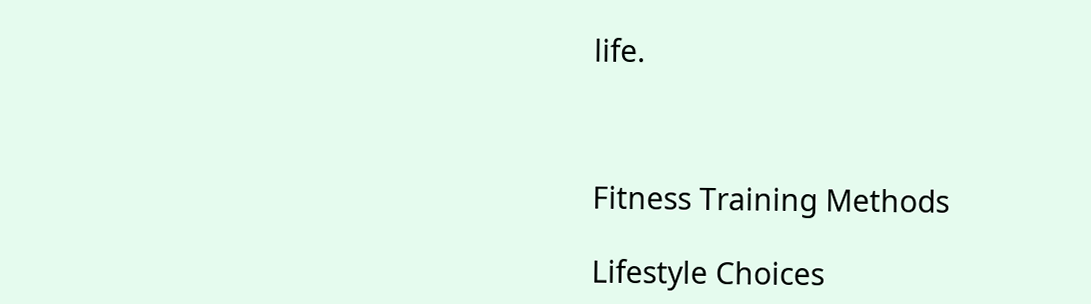life.



Fitness Training Methods

Lifestyle Choices